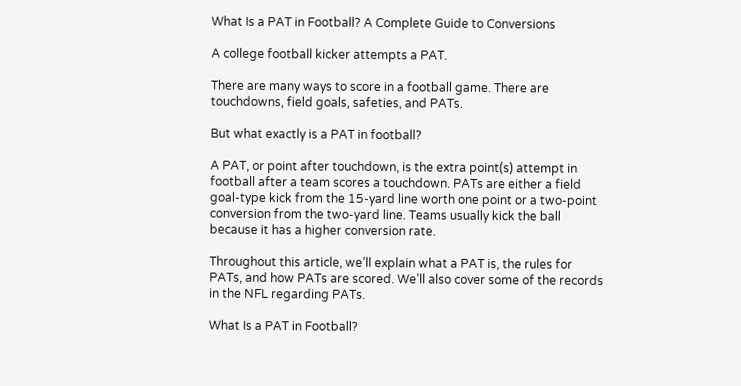What Is a PAT in Football? A Complete Guide to Conversions

A college football kicker attempts a PAT.

There are many ways to score in a football game. There are touchdowns, field goals, safeties, and PATs.

But what exactly is a PAT in football?

A PAT, or point after touchdown, is the extra point(s) attempt in football after a team scores a touchdown. PATs are either a field goal-type kick from the 15-yard line worth one point or a two-point conversion from the two-yard line. Teams usually kick the ball because it has a higher conversion rate.

Throughout this article, we’ll explain what a PAT is, the rules for PATs, and how PATs are scored. We’ll also cover some of the records in the NFL regarding PATs.

What Is a PAT in Football?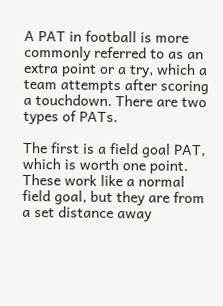A PAT in football is more commonly referred to as an extra point or a try, which a team attempts after scoring a touchdown. There are two types of PATs.

The first is a field goal PAT, which is worth one point. These work like a normal field goal, but they are from a set distance away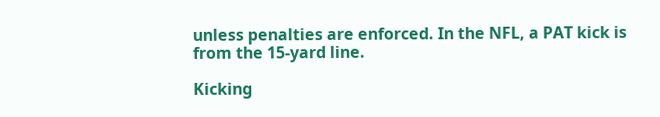unless penalties are enforced. In the NFL, a PAT kick is from the 15-yard line.

Kicking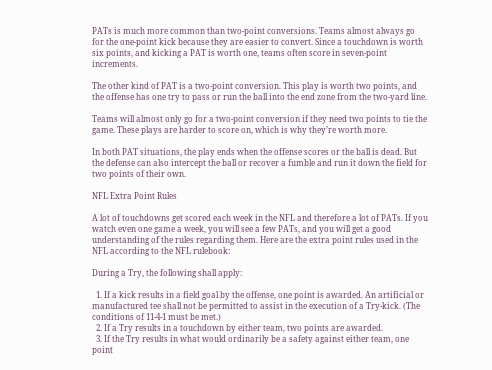PATs is much more common than two-point conversions. Teams almost always go for the one-point kick because they are easier to convert. Since a touchdown is worth six points, and kicking a PAT is worth one, teams often score in seven-point increments.

The other kind of PAT is a two-point conversion. This play is worth two points, and the offense has one try to pass or run the ball into the end zone from the two-yard line.

Teams will almost only go for a two-point conversion if they need two points to tie the game. These plays are harder to score on, which is why they’re worth more.

In both PAT situations, the play ends when the offense scores or the ball is dead. But the defense can also intercept the ball or recover a fumble and run it down the field for two points of their own.

NFL Extra Point Rules

A lot of touchdowns get scored each week in the NFL and therefore a lot of PATs. If you watch even one game a week, you will see a few PATs, and you will get a good understanding of the rules regarding them. Here are the extra point rules used in the NFL according to the NFL rulebook:

During a Try, the following shall apply:

  1. If a kick results in a field goal by the offense, one point is awarded. An artificial or manufactured tee shall not be permitted to assist in the execution of a Try-kick. (The conditions of 11-4-1 must be met.)
  2. If a Try results in a touchdown by either team, two points are awarded.
  3. If the Try results in what would ordinarily be a safety against either team, one point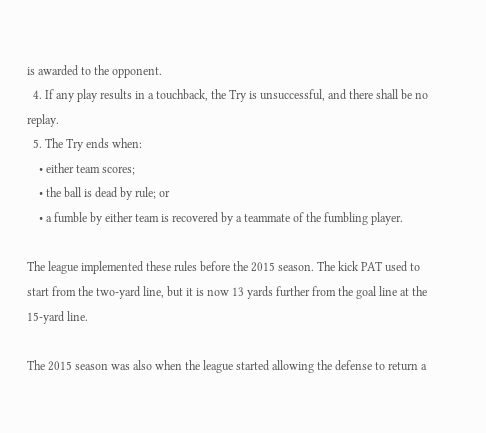is awarded to the opponent.
  4. If any play results in a touchback, the Try is unsuccessful, and there shall be no replay.
  5. The Try ends when:
    • either team scores;
    • the ball is dead by rule; or
    • a fumble by either team is recovered by a teammate of the fumbling player.

The league implemented these rules before the 2015 season. The kick PAT used to start from the two-yard line, but it is now 13 yards further from the goal line at the 15-yard line.

The 2015 season was also when the league started allowing the defense to return a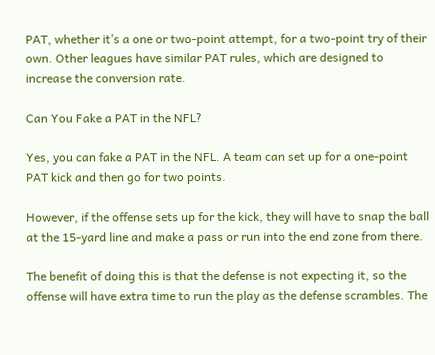PAT, whether it’s a one or two-point attempt, for a two-point try of their own. Other leagues have similar PAT rules, which are designed to increase the conversion rate.

Can You Fake a PAT in the NFL?

Yes, you can fake a PAT in the NFL. A team can set up for a one-point PAT kick and then go for two points.

However, if the offense sets up for the kick, they will have to snap the ball at the 15-yard line and make a pass or run into the end zone from there.

The benefit of doing this is that the defense is not expecting it, so the offense will have extra time to run the play as the defense scrambles. The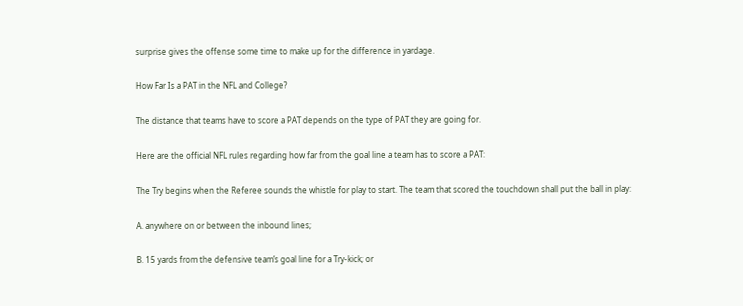surprise gives the offense some time to make up for the difference in yardage.

How Far Is a PAT in the NFL and College?

The distance that teams have to score a PAT depends on the type of PAT they are going for.

Here are the official NFL rules regarding how far from the goal line a team has to score a PAT:

The Try begins when the Referee sounds the whistle for play to start. The team that scored the touchdown shall put the ball in play:

A. anywhere on or between the inbound lines;

B. 15 yards from the defensive team’s goal line for a Try-kick; or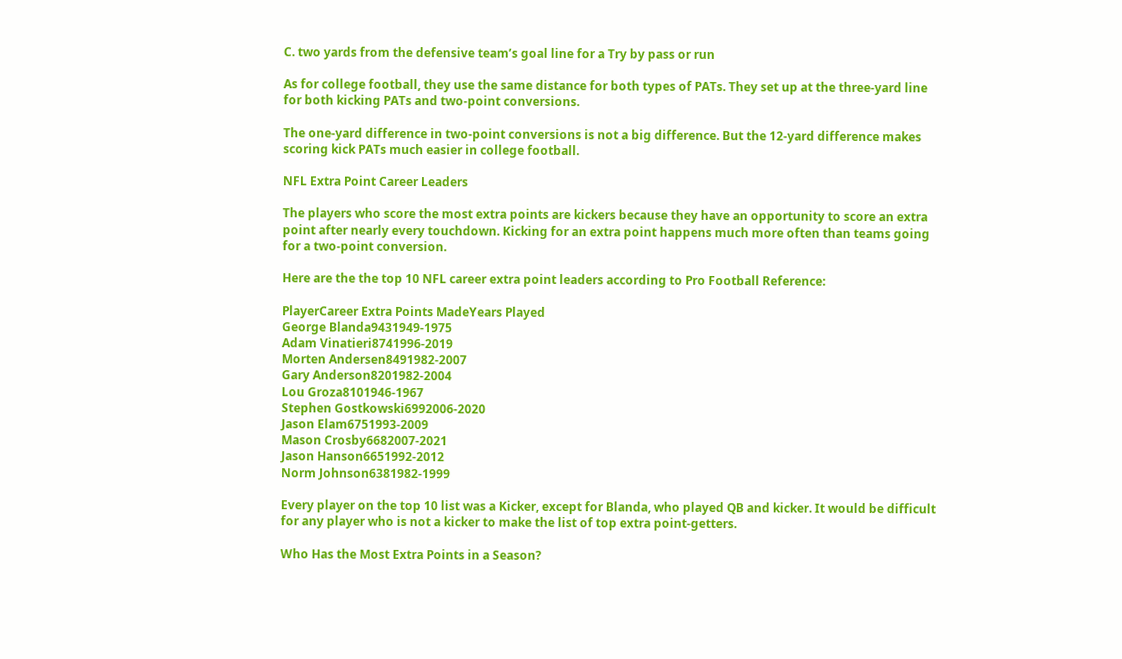C. two yards from the defensive team’s goal line for a Try by pass or run

As for college football, they use the same distance for both types of PATs. They set up at the three-yard line for both kicking PATs and two-point conversions.

The one-yard difference in two-point conversions is not a big difference. But the 12-yard difference makes scoring kick PATs much easier in college football.

NFL Extra Point Career Leaders

The players who score the most extra points are kickers because they have an opportunity to score an extra point after nearly every touchdown. Kicking for an extra point happens much more often than teams going for a two-point conversion.

Here are the the top 10 NFL career extra point leaders according to Pro Football Reference:

PlayerCareer Extra Points MadeYears Played
George Blanda9431949-1975
Adam Vinatieri8741996-2019
Morten Andersen8491982-2007
Gary Anderson8201982-2004
Lou Groza8101946-1967
Stephen Gostkowski6992006-2020
Jason Elam6751993-2009
Mason Crosby6682007-2021
Jason Hanson6651992-2012
Norm Johnson6381982-1999

Every player on the top 10 list was a Kicker, except for Blanda, who played QB and kicker. It would be difficult for any player who is not a kicker to make the list of top extra point-getters.

Who Has the Most Extra Points in a Season?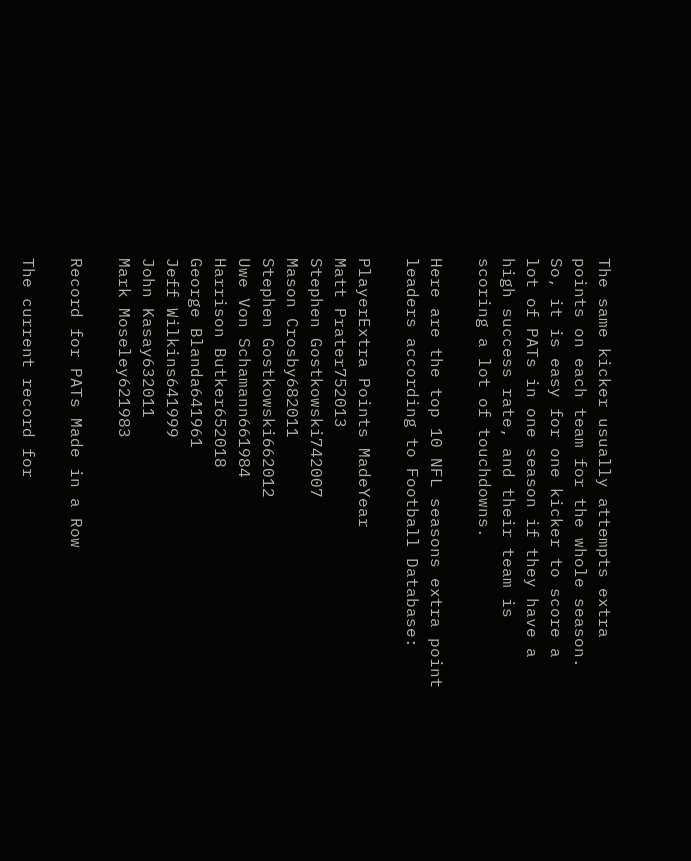The same kicker usually attempts extra points on each team for the whole season. So, it is easy for one kicker to score a lot of PATs in one season if they have a high success rate, and their team is scoring a lot of touchdowns.

Here are the top 10 NFL seasons extra point leaders according to Football Database:

PlayerExtra Points MadeYear
Matt Prater752013
Stephen Gostkowski742007
Mason Crosby682011
Stephen Gostkowski662012
Uwe Von Schamann661984
Harrison Butker652018
George Blanda641961
Jeff Wilkins641999
John Kasay632011
Mark Moseley621983

Record for PATs Made in a Row

The current record for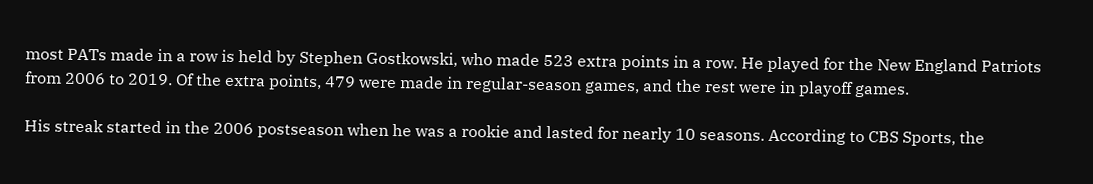most PATs made in a row is held by Stephen Gostkowski, who made 523 extra points in a row. He played for the New England Patriots from 2006 to 2019. Of the extra points, 479 were made in regular-season games, and the rest were in playoff games.

His streak started in the 2006 postseason when he was a rookie and lasted for nearly 10 seasons. According to CBS Sports, the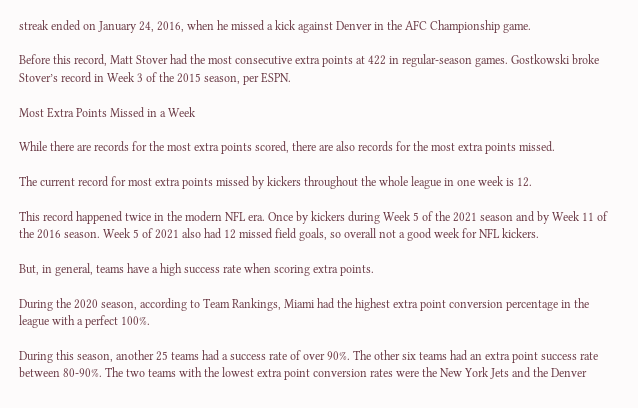streak ended on January 24, 2016, when he missed a kick against Denver in the AFC Championship game.

Before this record, Matt Stover had the most consecutive extra points at 422 in regular-season games. Gostkowski broke Stover’s record in Week 3 of the 2015 season, per ESPN.

Most Extra Points Missed in a Week

While there are records for the most extra points scored, there are also records for the most extra points missed.

The current record for most extra points missed by kickers throughout the whole league in one week is 12.

This record happened twice in the modern NFL era. Once by kickers during Week 5 of the 2021 season and by Week 11 of the 2016 season. Week 5 of 2021 also had 12 missed field goals, so overall not a good week for NFL kickers.

But, in general, teams have a high success rate when scoring extra points.

During the 2020 season, according to Team Rankings, Miami had the highest extra point conversion percentage in the league with a perfect 100%.

During this season, another 25 teams had a success rate of over 90%. The other six teams had an extra point success rate between 80-90%. The two teams with the lowest extra point conversion rates were the New York Jets and the Denver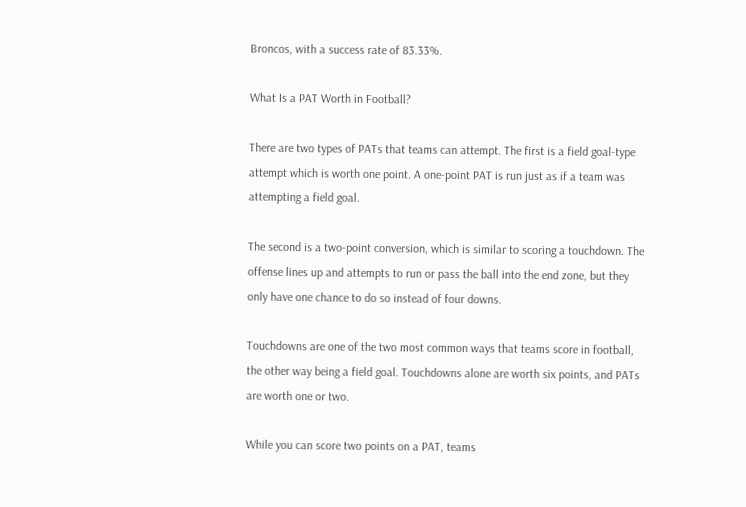Broncos, with a success rate of 83.33%.

What Is a PAT Worth in Football?

There are two types of PATs that teams can attempt. The first is a field goal-type attempt which is worth one point. A one-point PAT is run just as if a team was attempting a field goal.

The second is a two-point conversion, which is similar to scoring a touchdown. The offense lines up and attempts to run or pass the ball into the end zone, but they only have one chance to do so instead of four downs.

Touchdowns are one of the two most common ways that teams score in football, the other way being a field goal. Touchdowns alone are worth six points, and PATs are worth one or two.

While you can score two points on a PAT, teams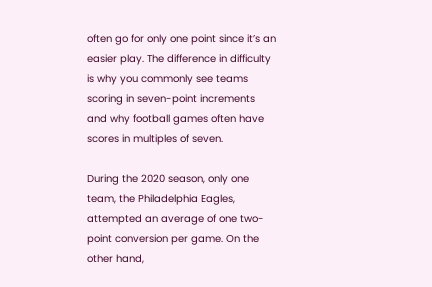often go for only one point since it’s an easier play. The difference in difficulty is why you commonly see teams scoring in seven-point increments and why football games often have scores in multiples of seven.

During the 2020 season, only one team, the Philadelphia Eagles, attempted an average of one two-point conversion per game. On the other hand,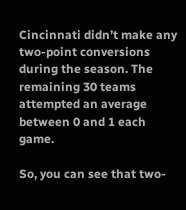Cincinnati didn’t make any two-point conversions during the season. The remaining 30 teams attempted an average between 0 and 1 each game.

So, you can see that two-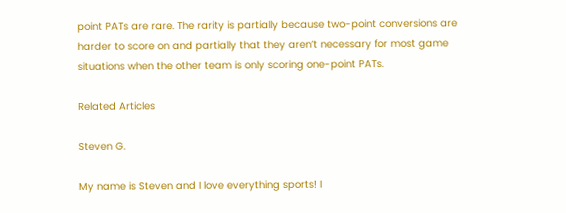point PATs are rare. The rarity is partially because two-point conversions are harder to score on and partially that they aren’t necessary for most game situations when the other team is only scoring one-point PATs.

Related Articles

Steven G.

My name is Steven and I love everything sports! I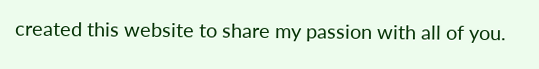created this website to share my passion with all of you.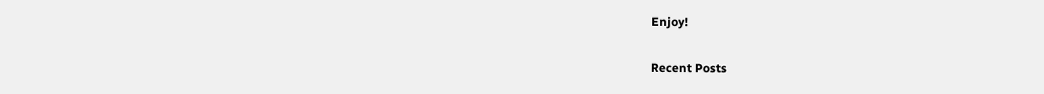Enjoy!

Recent Posts